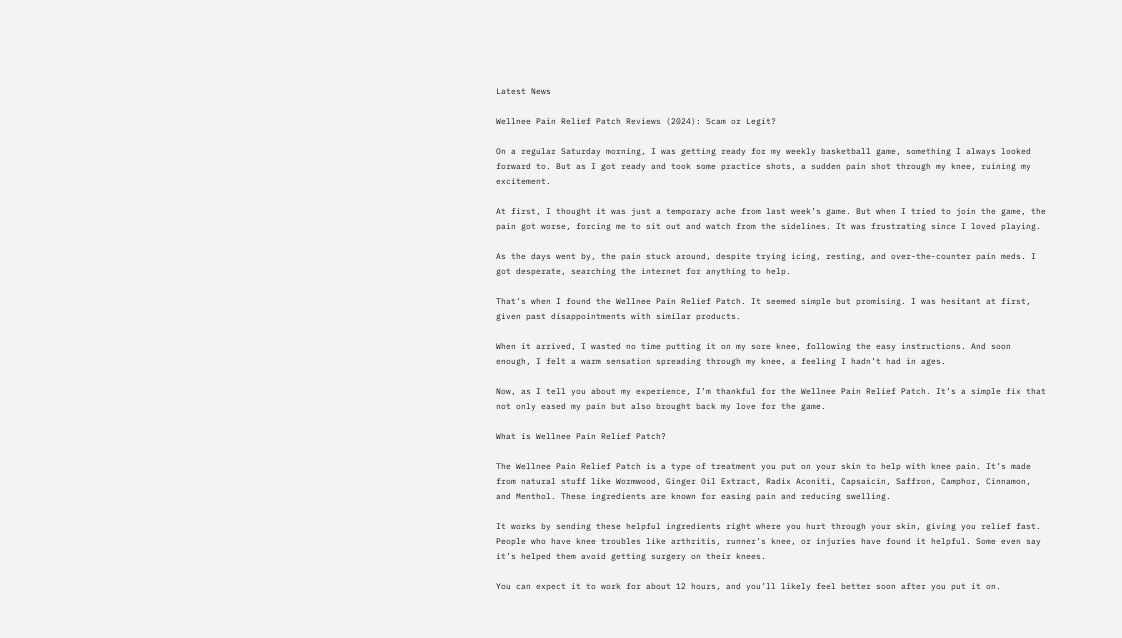Latest News

Wellnee Pain Relief Patch Reviews (2024): Scam or Legit?

On a regular Saturday morning, I was getting ready for my weekly basketball game, something I always looked forward to. But as I got ready and took some practice shots, a sudden pain shot through my knee, ruining my excitement.

At first, I thought it was just a temporary ache from last week’s game. But when I tried to join the game, the pain got worse, forcing me to sit out and watch from the sidelines. It was frustrating since I loved playing.

As the days went by, the pain stuck around, despite trying icing, resting, and over-the-counter pain meds. I got desperate, searching the internet for anything to help.

That’s when I found the Wellnee Pain Relief Patch. It seemed simple but promising. I was hesitant at first, given past disappointments with similar products.

When it arrived, I wasted no time putting it on my sore knee, following the easy instructions. And soon enough, I felt a warm sensation spreading through my knee, a feeling I hadn’t had in ages.

Now, as I tell you about my experience, I’m thankful for the Wellnee Pain Relief Patch. It’s a simple fix that not only eased my pain but also brought back my love for the game.

What is Wellnee Pain Relief Patch?

The Wellnee Pain Relief Patch is a type of treatment you put on your skin to help with knee pain. It’s made from natural stuff like Wormwood, Ginger Oil Extract, Radix Aconiti, Capsaicin, Saffron, Camphor, Cinnamon, and Menthol. These ingredients are known for easing pain and reducing swelling.

It works by sending these helpful ingredients right where you hurt through your skin, giving you relief fast. People who have knee troubles like arthritis, runner’s knee, or injuries have found it helpful. Some even say it’s helped them avoid getting surgery on their knees.

You can expect it to work for about 12 hours, and you’ll likely feel better soon after you put it on.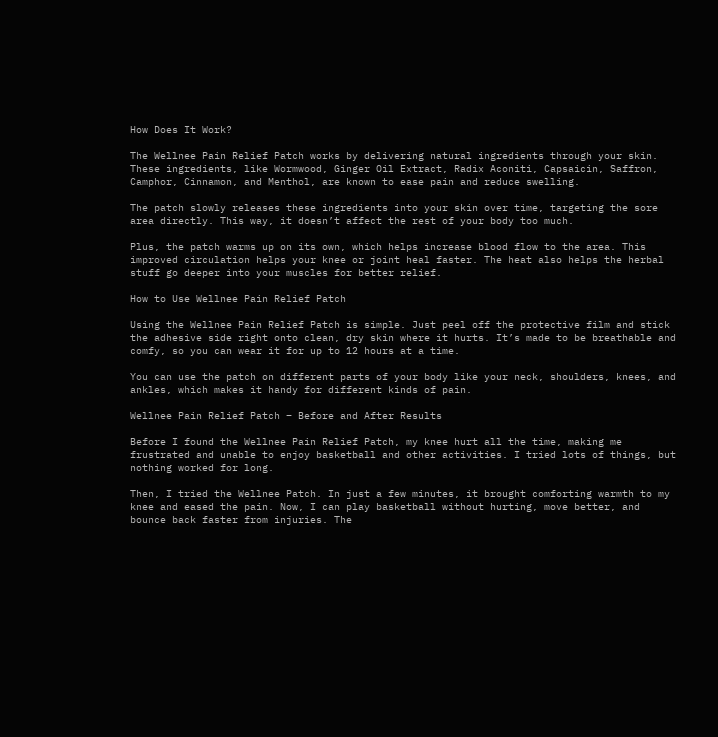How Does It Work?

The Wellnee Pain Relief Patch works by delivering natural ingredients through your skin. These ingredients, like Wormwood, Ginger Oil Extract, Radix Aconiti, Capsaicin, Saffron, Camphor, Cinnamon, and Menthol, are known to ease pain and reduce swelling.

The patch slowly releases these ingredients into your skin over time, targeting the sore area directly. This way, it doesn’t affect the rest of your body too much.

Plus, the patch warms up on its own, which helps increase blood flow to the area. This improved circulation helps your knee or joint heal faster. The heat also helps the herbal stuff go deeper into your muscles for better relief.

How to Use Wellnee Pain Relief Patch

Using the Wellnee Pain Relief Patch is simple. Just peel off the protective film and stick the adhesive side right onto clean, dry skin where it hurts. It’s made to be breathable and comfy, so you can wear it for up to 12 hours at a time.

You can use the patch on different parts of your body like your neck, shoulders, knees, and ankles, which makes it handy for different kinds of pain.

Wellnee Pain Relief Patch – Before and After Results

Before I found the Wellnee Pain Relief Patch, my knee hurt all the time, making me frustrated and unable to enjoy basketball and other activities. I tried lots of things, but nothing worked for long.

Then, I tried the Wellnee Patch. In just a few minutes, it brought comforting warmth to my knee and eased the pain. Now, I can play basketball without hurting, move better, and bounce back faster from injuries. The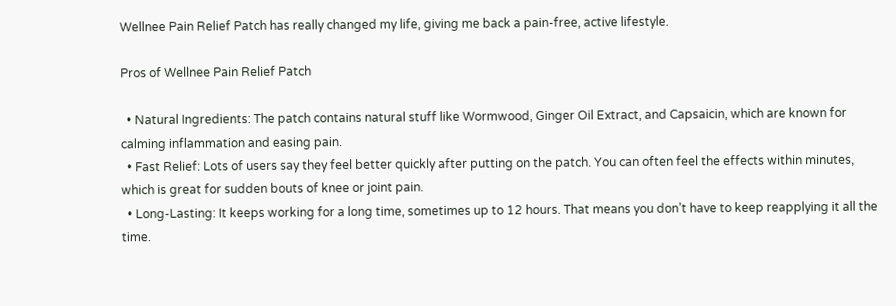Wellnee Pain Relief Patch has really changed my life, giving me back a pain-free, active lifestyle.

Pros of Wellnee Pain Relief Patch

  • Natural Ingredients: The patch contains natural stuff like Wormwood, Ginger Oil Extract, and Capsaicin, which are known for calming inflammation and easing pain.
  • Fast Relief: Lots of users say they feel better quickly after putting on the patch. You can often feel the effects within minutes, which is great for sudden bouts of knee or joint pain.
  • Long-Lasting: It keeps working for a long time, sometimes up to 12 hours. That means you don’t have to keep reapplying it all the time.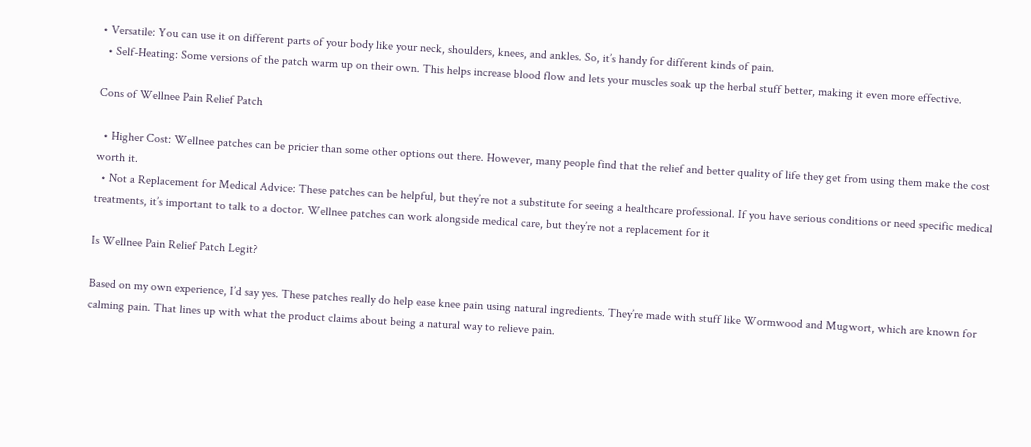• Versatile: You can use it on different parts of your body like your neck, shoulders, knees, and ankles. So, it’s handy for different kinds of pain.
  • Self-Heating: Some versions of the patch warm up on their own. This helps increase blood flow and lets your muscles soak up the herbal stuff better, making it even more effective.

Cons of Wellnee Pain Relief Patch

  • Higher Cost: Wellnee patches can be pricier than some other options out there. However, many people find that the relief and better quality of life they get from using them make the cost worth it.
  • Not a Replacement for Medical Advice: These patches can be helpful, but they’re not a substitute for seeing a healthcare professional. If you have serious conditions or need specific medical treatments, it’s important to talk to a doctor. Wellnee patches can work alongside medical care, but they’re not a replacement for it

Is Wellnee Pain Relief Patch Legit?

Based on my own experience, I’d say yes. These patches really do help ease knee pain using natural ingredients. They’re made with stuff like Wormwood and Mugwort, which are known for calming pain. That lines up with what the product claims about being a natural way to relieve pain.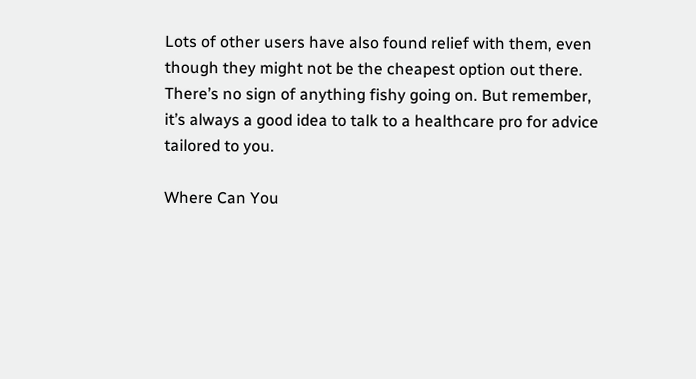Lots of other users have also found relief with them, even though they might not be the cheapest option out there. There’s no sign of anything fishy going on. But remember, it’s always a good idea to talk to a healthcare pro for advice tailored to you.

Where Can You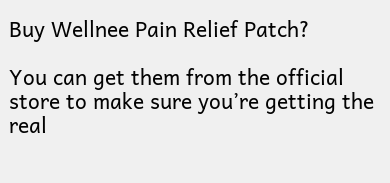Buy Wellnee Pain Relief Patch?

You can get them from the official store to make sure you’re getting the real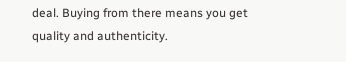deal. Buying from there means you get quality and authenticity.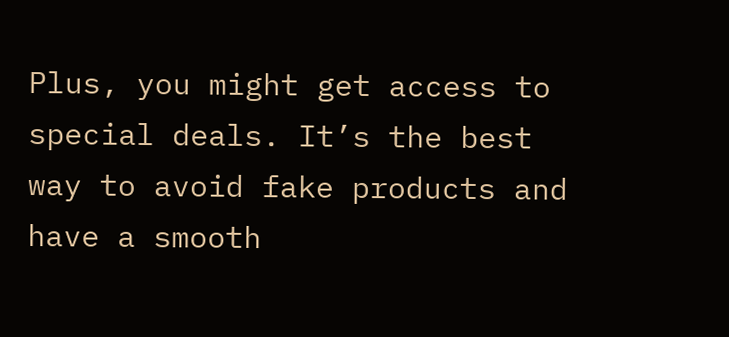Plus, you might get access to special deals. It’s the best way to avoid fake products and have a smooth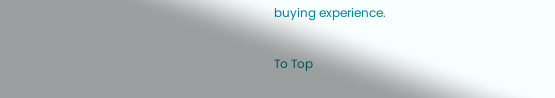buying experience.

To Top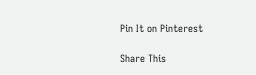Pin It on Pinterest

Share This